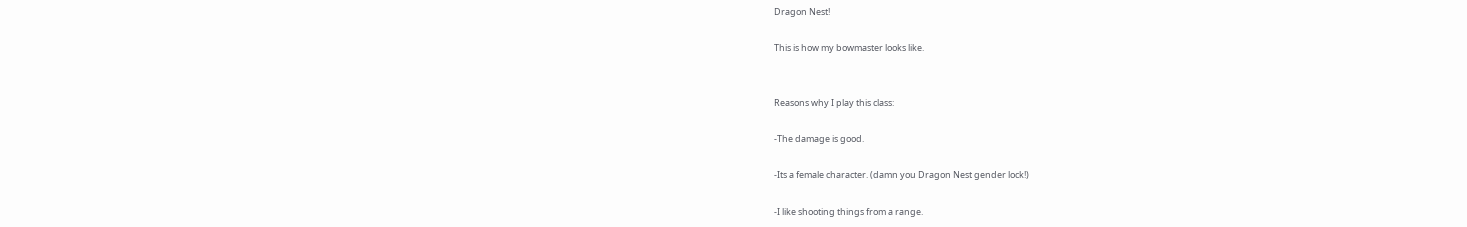Dragon Nest!

This is how my bowmaster looks like.


Reasons why I play this class:

-The damage is good.

-Its a female character. (damn you Dragon Nest gender lock!)

-I like shooting things from a range.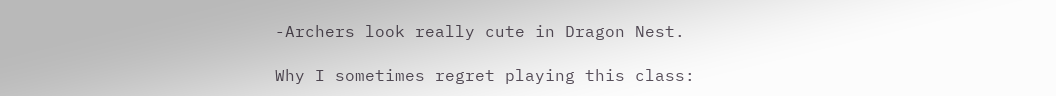-Archers look really cute in Dragon Nest.

Why I sometimes regret playing this class: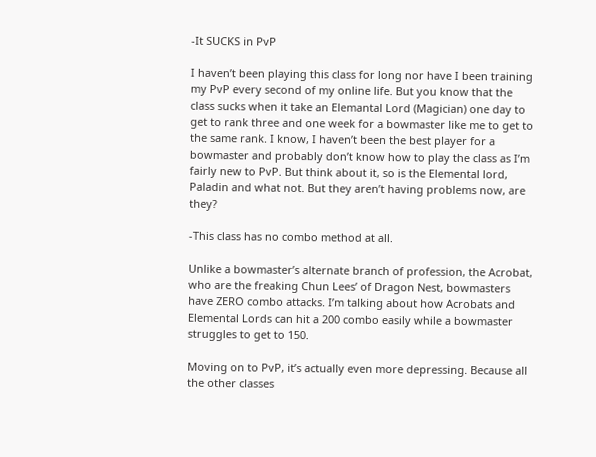-It SUCKS in PvP

I haven’t been playing this class for long nor have I been training my PvP every second of my online life. But you know that the class sucks when it take an Elemantal Lord (Magician) one day to get to rank three and one week for a bowmaster like me to get to the same rank. I know, I haven’t been the best player for a bowmaster and probably don’t know how to play the class as I’m fairly new to PvP. But think about it, so is the Elemental lord, Paladin and what not. But they aren’t having problems now, are they?

-This class has no combo method at all.

Unlike a bowmaster’s alternate branch of profession, the Acrobat, who are the freaking Chun Lees’ of Dragon Nest, bowmasters have ZERO combo attacks. I’m talking about how Acrobats and Elemental Lords can hit a 200 combo easily while a bowmaster struggles to get to 150.

Moving on to PvP, it’s actually even more depressing. Because all the other classes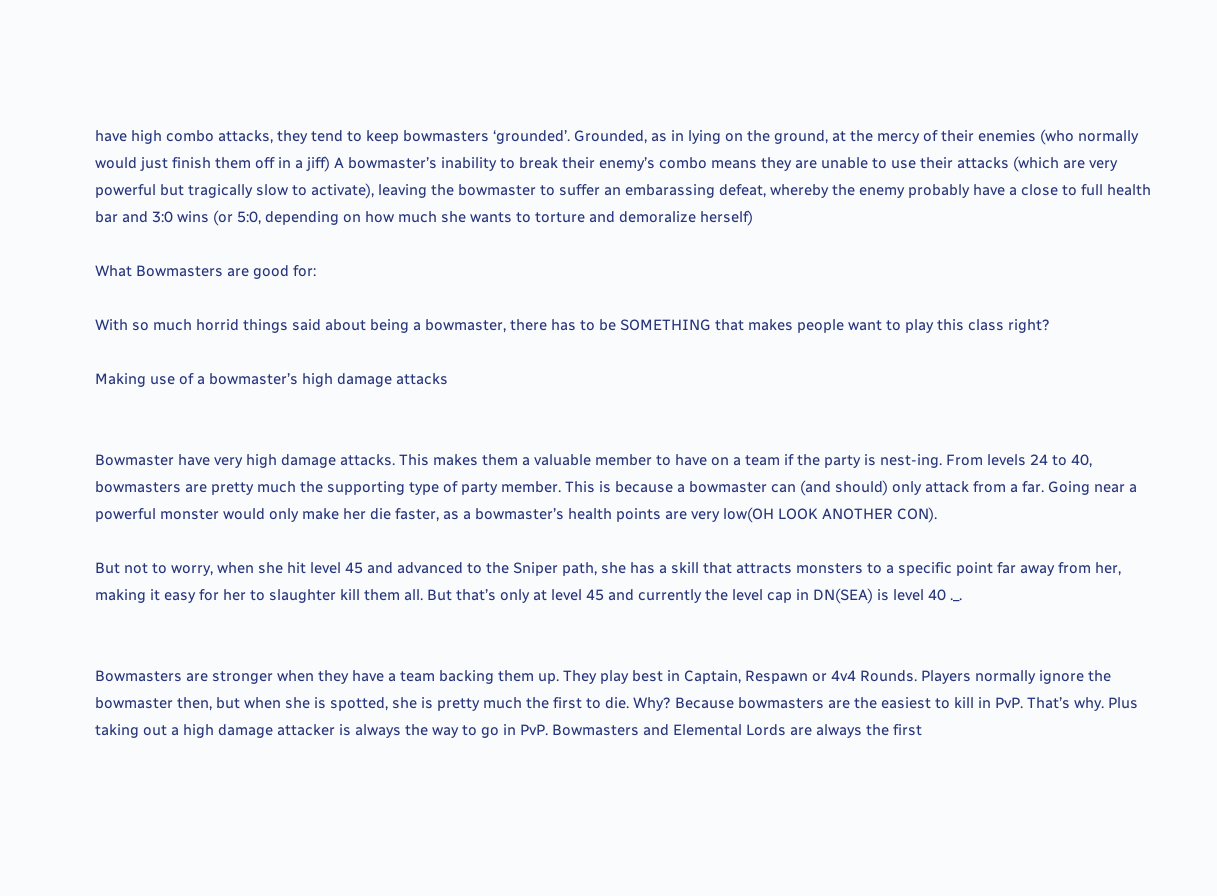have high combo attacks, they tend to keep bowmasters ‘grounded’. Grounded, as in lying on the ground, at the mercy of their enemies (who normally would just finish them off in a jiff) A bowmaster’s inability to break their enemy’s combo means they are unable to use their attacks (which are very powerful but tragically slow to activate), leaving the bowmaster to suffer an embarassing defeat, whereby the enemy probably have a close to full health bar and 3:0 wins (or 5:0, depending on how much she wants to torture and demoralize herself)

What Bowmasters are good for:

With so much horrid things said about being a bowmaster, there has to be SOMETHING that makes people want to play this class right?

Making use of a bowmaster’s high damage attacks


Bowmaster have very high damage attacks. This makes them a valuable member to have on a team if the party is nest-ing. From levels 24 to 40, bowmasters are pretty much the supporting type of party member. This is because a bowmaster can (and should) only attack from a far. Going near a powerful monster would only make her die faster, as a bowmaster’s health points are very low(OH LOOK ANOTHER CON).

But not to worry, when she hit level 45 and advanced to the Sniper path, she has a skill that attracts monsters to a specific point far away from her, making it easy for her to slaughter kill them all. But that’s only at level 45 and currently the level cap in DN(SEA) is level 40 ._.


Bowmasters are stronger when they have a team backing them up. They play best in Captain, Respawn or 4v4 Rounds. Players normally ignore the bowmaster then, but when she is spotted, she is pretty much the first to die. Why? Because bowmasters are the easiest to kill in PvP. That’s why. Plus taking out a high damage attacker is always the way to go in PvP. Bowmasters and Elemental Lords are always the first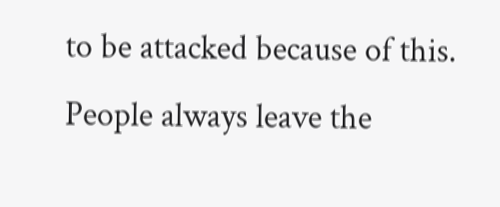to be attacked because of this. People always leave the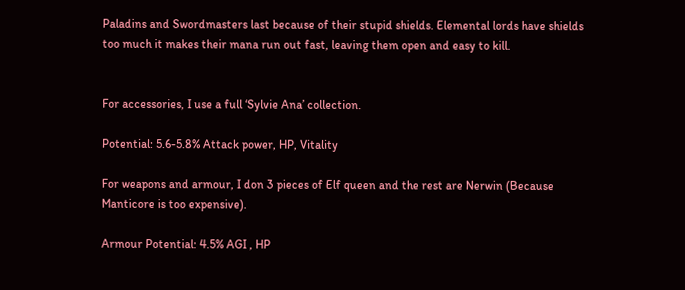Paladins and Swordmasters last because of their stupid shields. Elemental lords have shields too much it makes their mana run out fast, leaving them open and easy to kill.


For accessories, I use a full ‘Sylvie Ana’ collection.

Potential: 5.6-5.8% Attack power, HP, Vitality

For weapons and armour, I don 3 pieces of Elf queen and the rest are Nerwin (Because Manticore is too expensive).

Armour Potential: 4.5% AGI , HP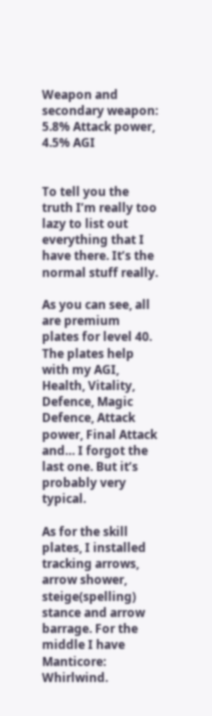Weapon and secondary weapon: 5.8% Attack power, 4.5% AGI


To tell you the truth I’m really too lazy to list out everything that I have there. It’s the normal stuff really.

As you can see, all are premium plates for level 40. The plates help with my AGI, Health, Vitality, Defence, Magic Defence, Attack power, Final Attack and… I forgot the last one. But it’s probably very typical.

As for the skill plates, I installed tracking arrows, arrow shower, steige(spelling) stance and arrow barrage. For the middle I have Manticore: Whirlwind.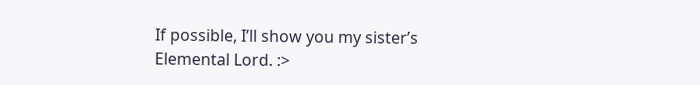If possible, I’ll show you my sister’s Elemental Lord. :>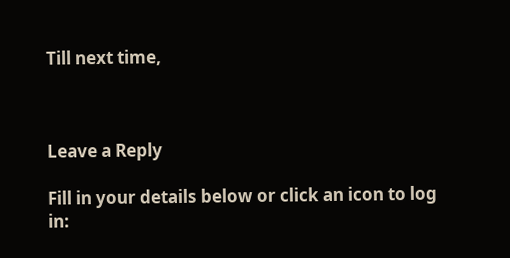Till next time,



Leave a Reply

Fill in your details below or click an icon to log in: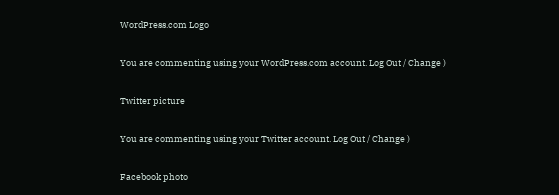WordPress.com Logo

You are commenting using your WordPress.com account. Log Out / Change )

Twitter picture

You are commenting using your Twitter account. Log Out / Change )

Facebook photo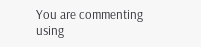You are commenting using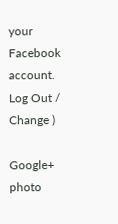your Facebook account. Log Out / Change )

Google+ photo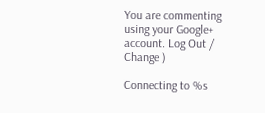You are commenting using your Google+ account. Log Out / Change )

Connecting to %s